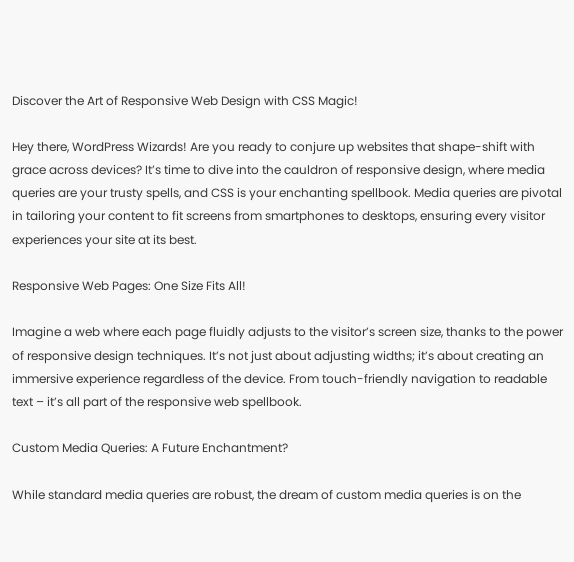Discover the Art of Responsive Web Design with CSS Magic!

Hey there, WordPress Wizards! Are you ready to conjure up websites that shape-shift with grace across devices? It’s time to dive into the cauldron of responsive design, where media queries are your trusty spells, and CSS is your enchanting spellbook. Media queries are pivotal in tailoring your content to fit screens from smartphones to desktops, ensuring every visitor experiences your site at its best.

Responsive Web Pages: One Size Fits All!

Imagine a web where each page fluidly adjusts to the visitor’s screen size, thanks to the power of responsive design techniques. It’s not just about adjusting widths; it’s about creating an immersive experience regardless of the device. From touch-friendly navigation to readable text – it’s all part of the responsive web spellbook.

Custom Media Queries: A Future Enchantment?

While standard media queries are robust, the dream of custom media queries is on the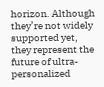horizon. Although they’re not widely supported yet, they represent the future of ultra-personalized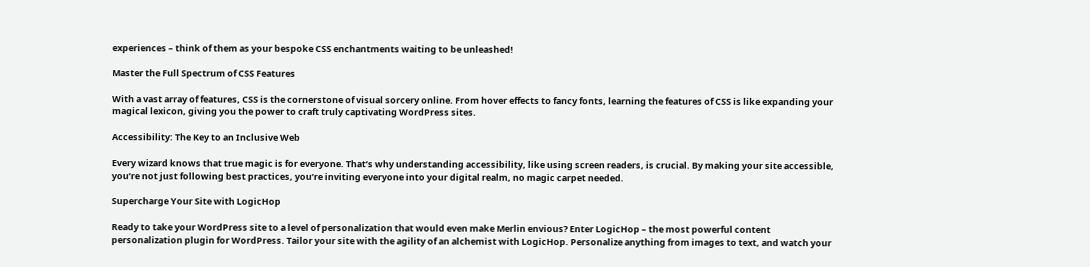experiences – think of them as your bespoke CSS enchantments waiting to be unleashed!

Master the Full Spectrum of CSS Features

With a vast array of features, CSS is the cornerstone of visual sorcery online. From hover effects to fancy fonts, learning the features of CSS is like expanding your magical lexicon, giving you the power to craft truly captivating WordPress sites.

Accessibility: The Key to an Inclusive Web

Every wizard knows that true magic is for everyone. That’s why understanding accessibility, like using screen readers, is crucial. By making your site accessible, you’re not just following best practices, you’re inviting everyone into your digital realm, no magic carpet needed.

Supercharge Your Site with LogicHop

Ready to take your WordPress site to a level of personalization that would even make Merlin envious? Enter LogicHop – the most powerful content personalization plugin for WordPress. Tailor your site with the agility of an alchemist with LogicHop. Personalize anything from images to text, and watch your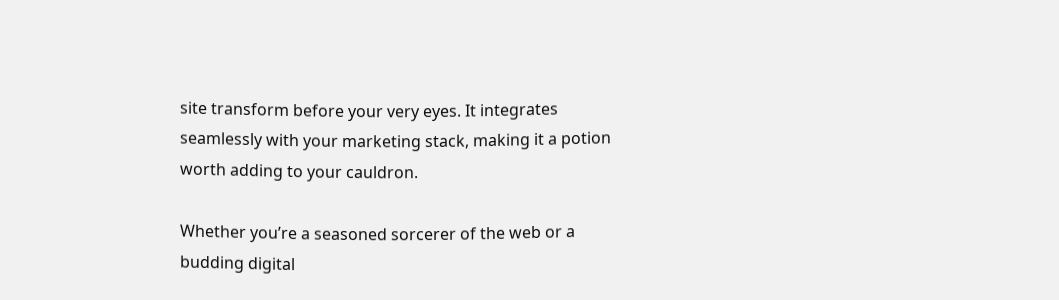site transform before your very eyes. It integrates seamlessly with your marketing stack, making it a potion worth adding to your cauldron.

Whether you’re a seasoned sorcerer of the web or a budding digital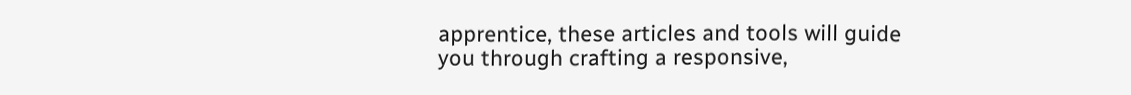apprentice, these articles and tools will guide you through crafting a responsive,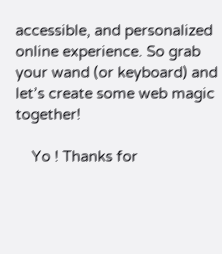accessible, and personalized online experience. So grab your wand (or keyboard) and let’s create some web magic together!

    Yo ! Thanks for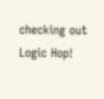checking out Logic Hop!